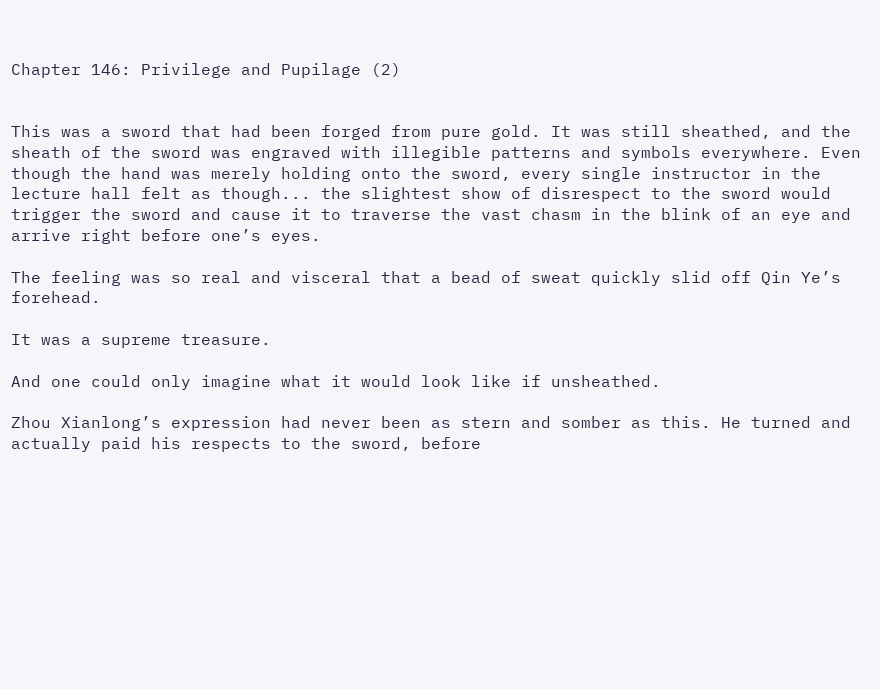Chapter 146: Privilege and Pupilage (2)


This was a sword that had been forged from pure gold. It was still sheathed, and the sheath of the sword was engraved with illegible patterns and symbols everywhere. Even though the hand was merely holding onto the sword, every single instructor in the lecture hall felt as though... the slightest show of disrespect to the sword would trigger the sword and cause it to traverse the vast chasm in the blink of an eye and arrive right before one’s eyes.

The feeling was so real and visceral that a bead of sweat quickly slid off Qin Ye’s forehead.

It was a supreme treasure.

And one could only imagine what it would look like if unsheathed.

Zhou Xianlong’s expression had never been as stern and somber as this. He turned and actually paid his respects to the sword, before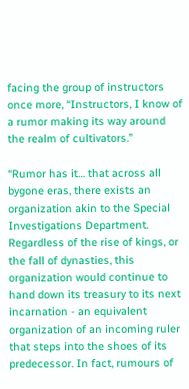facing the group of instructors once more, “Instructors, I know of a rumor making its way around the realm of cultivators.”

“Rumor has it… that across all bygone eras, there exists an organization akin to the Special Investigations Department. Regardless of the rise of kings, or the fall of dynasties, this organization would continue to hand down its treasury to its next incarnation - an equivalent organization of an incoming ruler that steps into the shoes of its predecessor. In fact, rumours of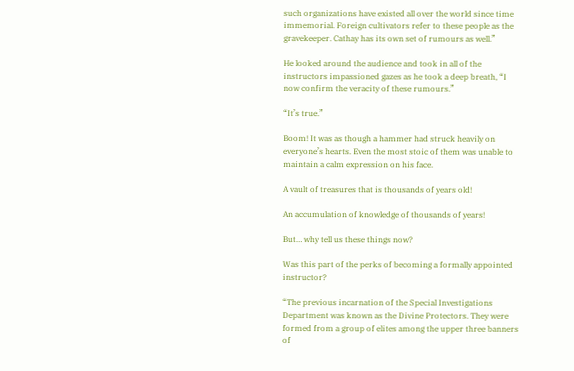such organizations have existed all over the world since time immemorial. Foreign cultivators refer to these people as the gravekeeper. Cathay has its own set of rumours as well.”

He looked around the audience and took in all of the instructors impassioned gazes as he took a deep breath, “I now confirm the veracity of these rumours.”

“It’s true.”

Boom! It was as though a hammer had struck heavily on everyone’s hearts. Even the most stoic of them was unable to maintain a calm expression on his face.

A vault of treasures that is thousands of years old!

An accumulation of knowledge of thousands of years!

But… why tell us these things now?

Was this part of the perks of becoming a formally appointed instructor?

“The previous incarnation of the Special Investigations Department was known as the Divine Protectors. They were formed from a group of elites among the upper three banners of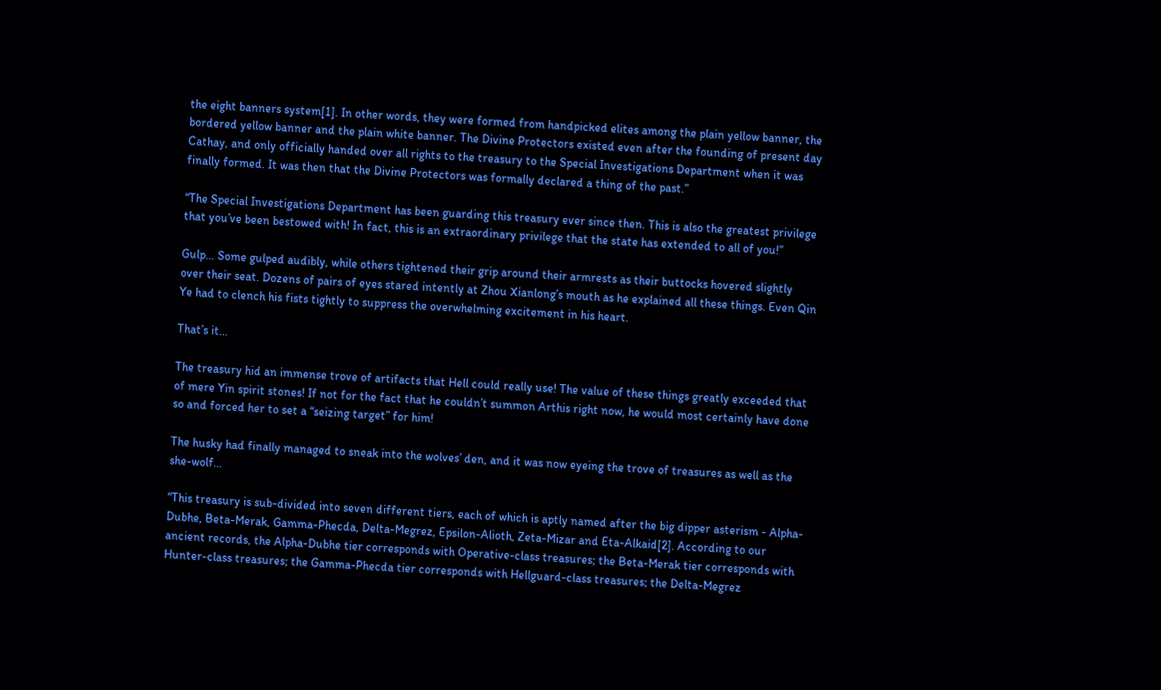the eight banners system[1]. In other words, they were formed from handpicked elites among the plain yellow banner, the bordered yellow banner and the plain white banner. The Divine Protectors existed even after the founding of present day Cathay, and only officially handed over all rights to the treasury to the Special Investigations Department when it was finally formed. It was then that the Divine Protectors was formally declared a thing of the past.”

“The Special Investigations Department has been guarding this treasury ever since then. This is also the greatest privilege that you’ve been bestowed with! In fact, this is an extraordinary privilege that the state has extended to all of you!”

Gulp… Some gulped audibly, while others tightened their grip around their armrests as their buttocks hovered slightly over their seat. Dozens of pairs of eyes stared intently at Zhou Xianlong’s mouth as he explained all these things. Even Qin Ye had to clench his fists tightly to suppress the overwhelming excitement in his heart.

That’s it…

The treasury hid an immense trove of artifacts that Hell could really use! The value of these things greatly exceeded that of mere Yin spirit stones! If not for the fact that he couldn’t summon Arthis right now, he would most certainly have done so and forced her to set a “seizing target” for him!

The husky had finally managed to sneak into the wolves’ den, and it was now eyeing the trove of treasures as well as the she-wolf…

“This treasury is sub-divided into seven different tiers, each of which is aptly named after the big dipper asterism - Alpha-Dubhe, Beta-Merak, Gamma-Phecda, Delta-Megrez, Epsilon-Alioth, Zeta-Mizar and Eta-Alkaid[2]. According to our ancient records, the Alpha-Dubhe tier corresponds with Operative-class treasures; the Beta-Merak tier corresponds with Hunter-class treasures; the Gamma-Phecda tier corresponds with Hellguard-class treasures; the Delta-Megrez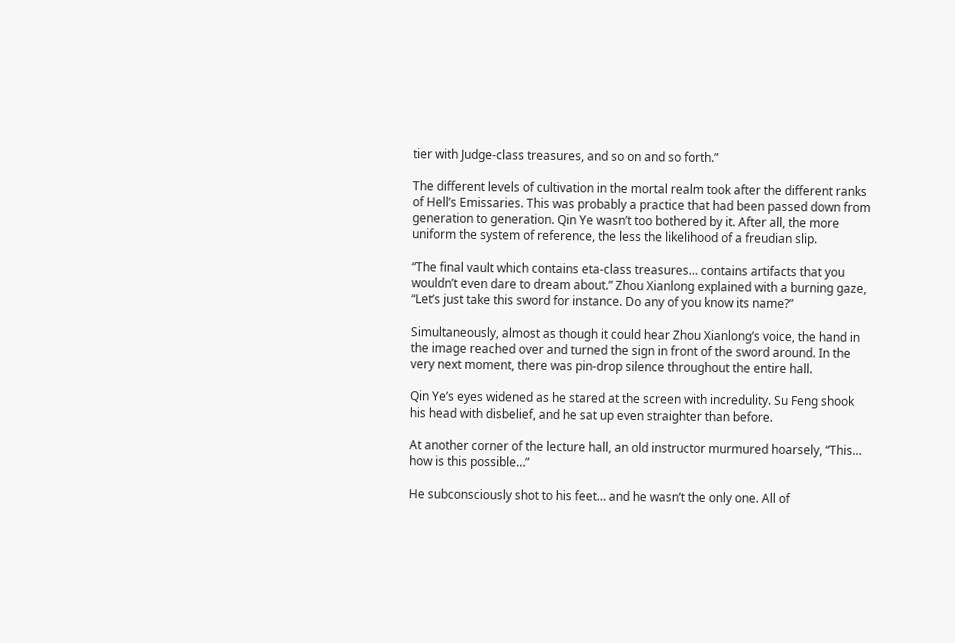tier with Judge-class treasures, and so on and so forth.”

The different levels of cultivation in the mortal realm took after the different ranks of Hell’s Emissaries. This was probably a practice that had been passed down from generation to generation. Qin Ye wasn’t too bothered by it. After all, the more uniform the system of reference, the less the likelihood of a freudian slip.

“The final vault which contains eta-class treasures… contains artifacts that you wouldn’t even dare to dream about.” Zhou Xianlong explained with a burning gaze, “Let’s just take this sword for instance. Do any of you know its name?”

Simultaneously, almost as though it could hear Zhou Xianlong’s voice, the hand in the image reached over and turned the sign in front of the sword around. In the very next moment, there was pin-drop silence throughout the entire hall.

Qin Ye’s eyes widened as he stared at the screen with incredulity. Su Feng shook his head with disbelief, and he sat up even straighter than before.

At another corner of the lecture hall, an old instructor murmured hoarsely, “This… how is this possible…”

He subconsciously shot to his feet… and he wasn’t the only one. All of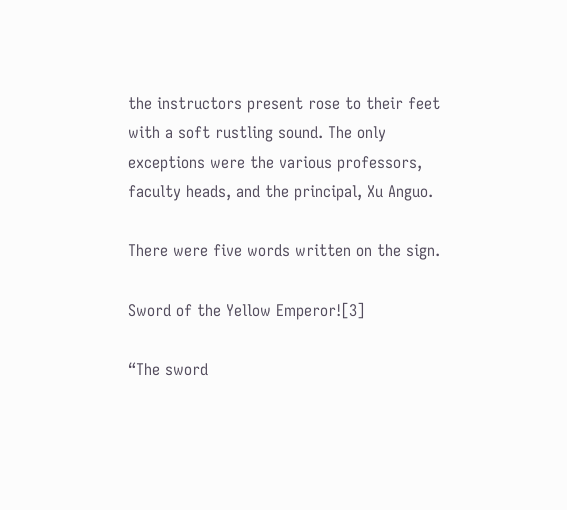the instructors present rose to their feet with a soft rustling sound. The only exceptions were the various professors, faculty heads, and the principal, Xu Anguo.

There were five words written on the sign.

Sword of the Yellow Emperor![3]

“The sword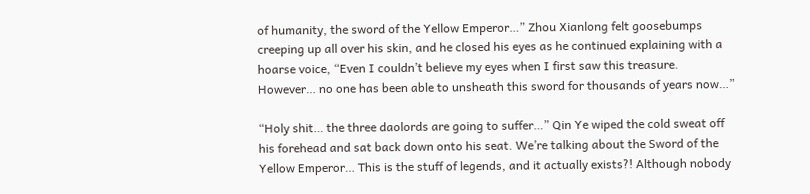of humanity, the sword of the Yellow Emperor…” Zhou Xianlong felt goosebumps creeping up all over his skin, and he closed his eyes as he continued explaining with a hoarse voice, “Even I couldn’t believe my eyes when I first saw this treasure. However… no one has been able to unsheath this sword for thousands of years now…”

“Holy shit… the three daolords are going to suffer…” Qin Ye wiped the cold sweat off his forehead and sat back down onto his seat. We’re talking about the Sword of the Yellow Emperor… This is the stuff of legends, and it actually exists?! Although nobody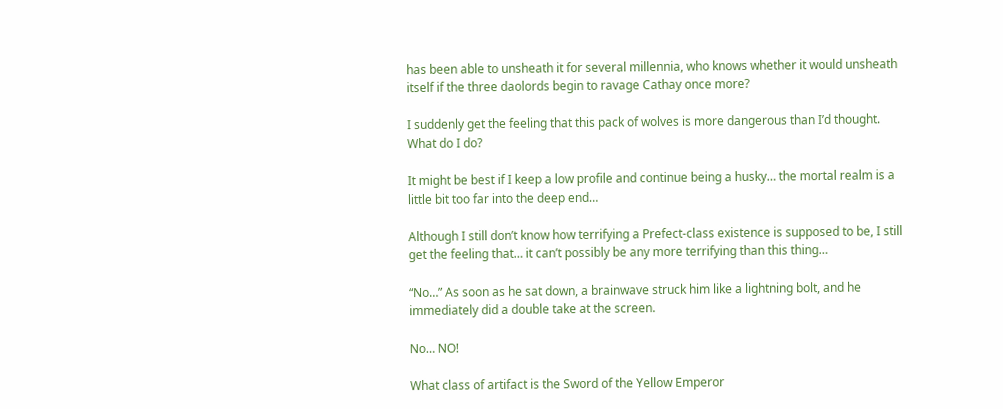has been able to unsheath it for several millennia, who knows whether it would unsheath itself if the three daolords begin to ravage Cathay once more?

I suddenly get the feeling that this pack of wolves is more dangerous than I’d thought. What do I do?

It might be best if I keep a low profile and continue being a husky… the mortal realm is a little bit too far into the deep end…

Although I still don’t know how terrifying a Prefect-class existence is supposed to be, I still get the feeling that… it can’t possibly be any more terrifying than this thing…

“No…” As soon as he sat down, a brainwave struck him like a lightning bolt, and he immediately did a double take at the screen.

No… NO!

What class of artifact is the Sword of the Yellow Emperor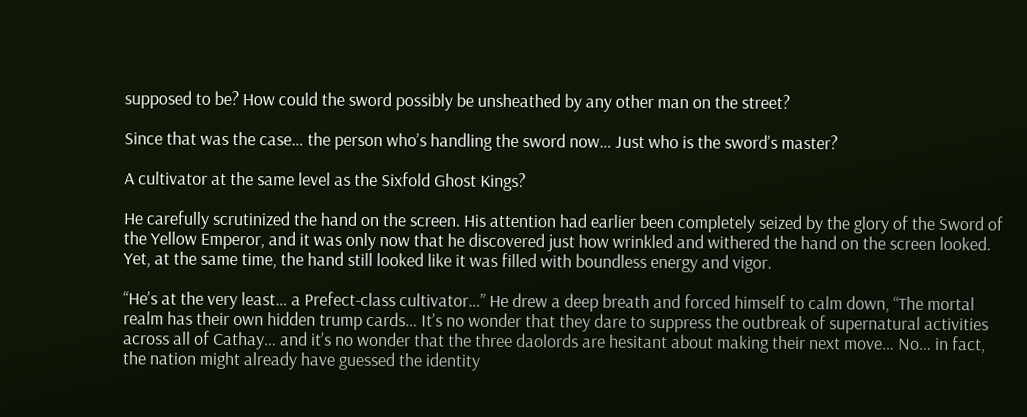supposed to be? How could the sword possibly be unsheathed by any other man on the street?

Since that was the case… the person who’s handling the sword now… Just who is the sword’s master?

A cultivator at the same level as the Sixfold Ghost Kings?

He carefully scrutinized the hand on the screen. His attention had earlier been completely seized by the glory of the Sword of the Yellow Emperor, and it was only now that he discovered just how wrinkled and withered the hand on the screen looked. Yet, at the same time, the hand still looked like it was filled with boundless energy and vigor.

“He’s at the very least… a Prefect-class cultivator…” He drew a deep breath and forced himself to calm down, “The mortal realm has their own hidden trump cards… It’s no wonder that they dare to suppress the outbreak of supernatural activities across all of Cathay… and it’s no wonder that the three daolords are hesitant about making their next move… No… in fact, the nation might already have guessed the identity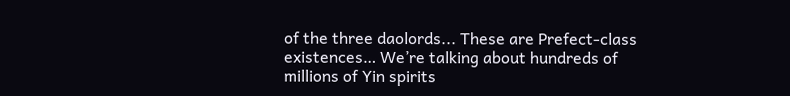of the three daolords... These are Prefect-class existences… We’re talking about hundreds of millions of Yin spirits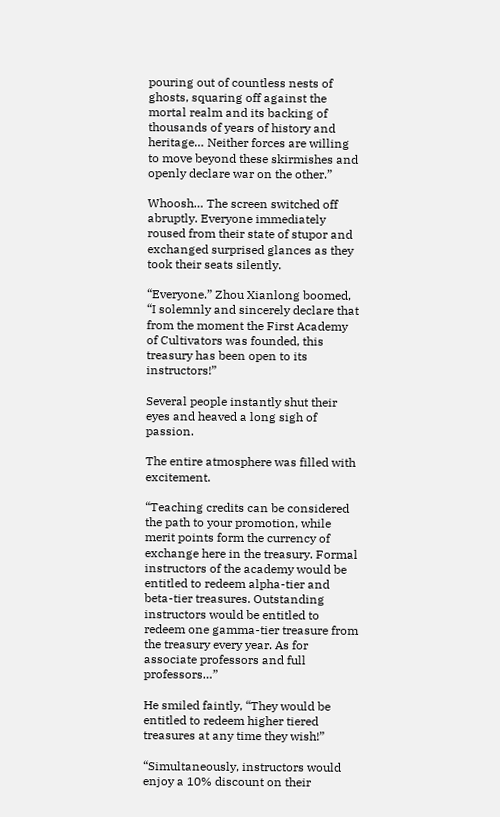pouring out of countless nests of ghosts, squaring off against the mortal realm and its backing of thousands of years of history and heritage… Neither forces are willing to move beyond these skirmishes and openly declare war on the other.”

Whoosh… The screen switched off abruptly. Everyone immediately roused from their state of stupor and exchanged surprised glances as they took their seats silently.

“Everyone.” Zhou Xianlong boomed, “I solemnly and sincerely declare that from the moment the First Academy of Cultivators was founded, this treasury has been open to its instructors!”

Several people instantly shut their eyes and heaved a long sigh of passion.

The entire atmosphere was filled with excitement.

“Teaching credits can be considered the path to your promotion, while merit points form the currency of exchange here in the treasury. Formal instructors of the academy would be entitled to redeem alpha-tier and beta-tier treasures. Outstanding instructors would be entitled to redeem one gamma-tier treasure from the treasury every year. As for associate professors and full professors…”

He smiled faintly, “They would be entitled to redeem higher tiered treasures at any time they wish!”

“Simultaneously, instructors would enjoy a 10% discount on their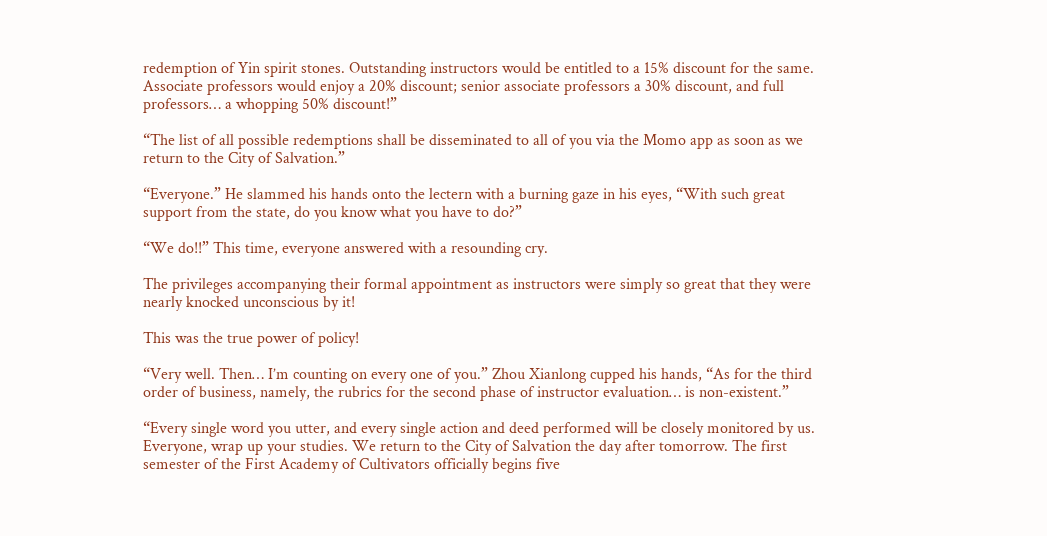redemption of Yin spirit stones. Outstanding instructors would be entitled to a 15% discount for the same. Associate professors would enjoy a 20% discount; senior associate professors a 30% discount, and full professors… a whopping 50% discount!”

“The list of all possible redemptions shall be disseminated to all of you via the Momo app as soon as we return to the City of Salvation.”

“Everyone.” He slammed his hands onto the lectern with a burning gaze in his eyes, “With such great support from the state, do you know what you have to do?”

“We do!!” This time, everyone answered with a resounding cry.

The privileges accompanying their formal appointment as instructors were simply so great that they were nearly knocked unconscious by it!

This was the true power of policy!

“Very well. Then… I’m counting on every one of you.” Zhou Xianlong cupped his hands, “As for the third order of business, namely, the rubrics for the second phase of instructor evaluation… is non-existent.”

“Every single word you utter, and every single action and deed performed will be closely monitored by us. Everyone, wrap up your studies. We return to the City of Salvation the day after tomorrow. The first semester of the First Academy of Cultivators officially begins five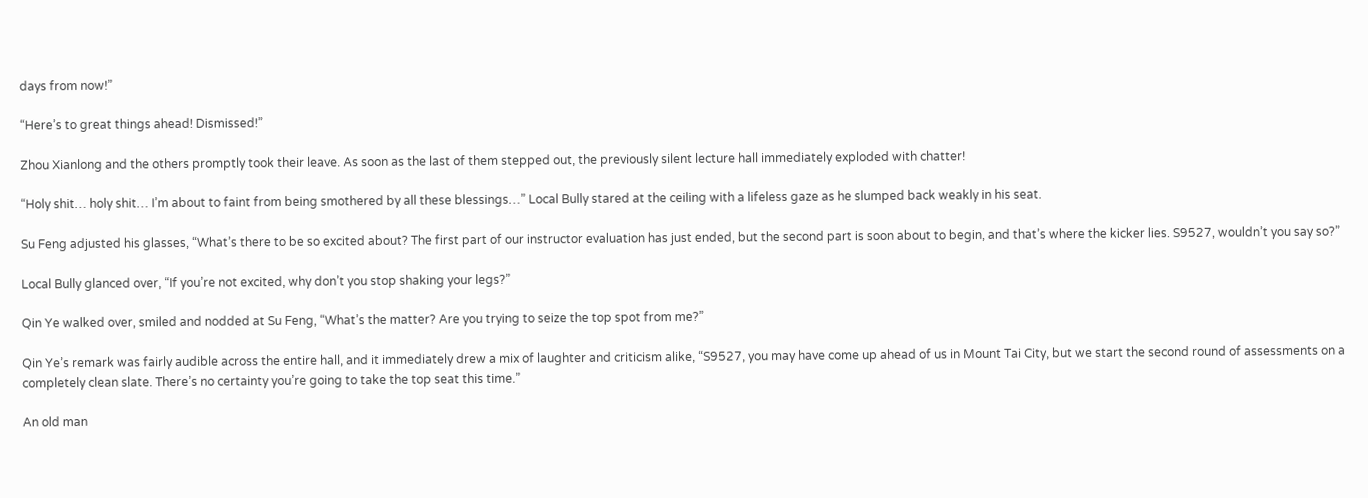days from now!”

“Here’s to great things ahead! Dismissed!”

Zhou Xianlong and the others promptly took their leave. As soon as the last of them stepped out, the previously silent lecture hall immediately exploded with chatter!

“Holy shit… holy shit… I’m about to faint from being smothered by all these blessings…” Local Bully stared at the ceiling with a lifeless gaze as he slumped back weakly in his seat.

Su Feng adjusted his glasses, “What’s there to be so excited about? The first part of our instructor evaluation has just ended, but the second part is soon about to begin, and that’s where the kicker lies. S9527, wouldn’t you say so?”

Local Bully glanced over, “If you’re not excited, why don’t you stop shaking your legs?”

Qin Ye walked over, smiled and nodded at Su Feng, “What’s the matter? Are you trying to seize the top spot from me?”

Qin Ye’s remark was fairly audible across the entire hall, and it immediately drew a mix of laughter and criticism alike, “S9527, you may have come up ahead of us in Mount Tai City, but we start the second round of assessments on a completely clean slate. There’s no certainty you’re going to take the top seat this time.”

An old man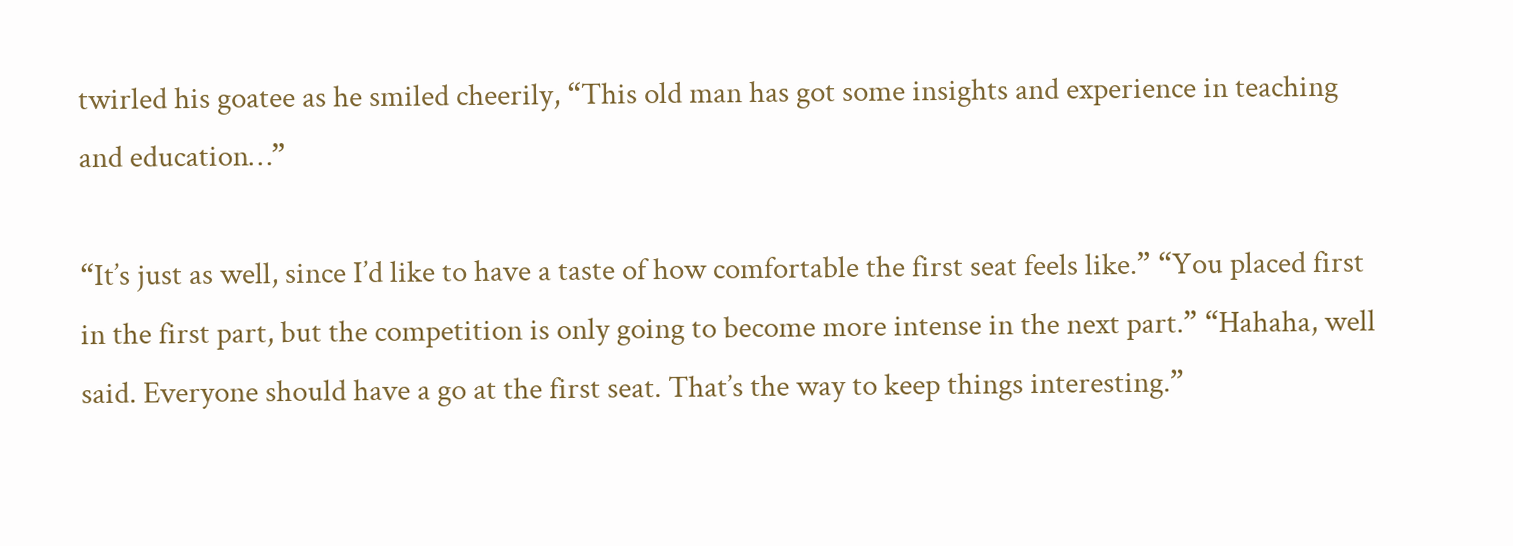twirled his goatee as he smiled cheerily, “This old man has got some insights and experience in teaching and education…”

“It’s just as well, since I’d like to have a taste of how comfortable the first seat feels like.” “You placed first in the first part, but the competition is only going to become more intense in the next part.” “Hahaha, well said. Everyone should have a go at the first seat. That’s the way to keep things interesting.”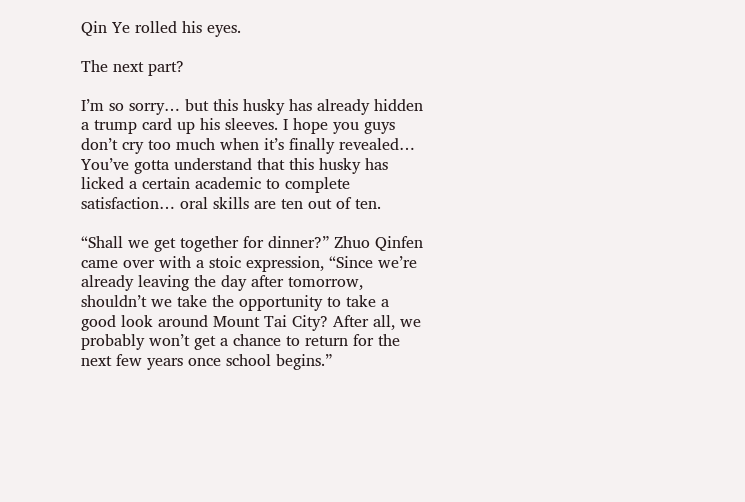Qin Ye rolled his eyes.

The next part?

I’m so sorry… but this husky has already hidden a trump card up his sleeves. I hope you guys don’t cry too much when it’s finally revealed… You’ve gotta understand that this husky has licked a certain academic to complete satisfaction… oral skills are ten out of ten.

“Shall we get together for dinner?” Zhuo Qinfen came over with a stoic expression, “Since we’re already leaving the day after tomorrow, shouldn’t we take the opportunity to take a good look around Mount Tai City? After all, we probably won’t get a chance to return for the next few years once school begins.”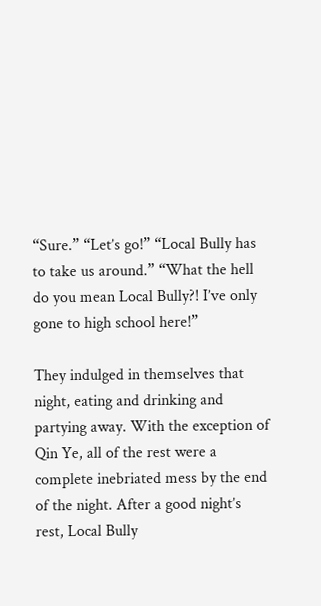“Sure.” “Let’s go!” “Local Bully has to take us around.” “What the hell do you mean Local Bully?! I’ve only gone to high school here!”

They indulged in themselves that night, eating and drinking and partying away. With the exception of Qin Ye, all of the rest were a complete inebriated mess by the end of the night. After a good night’s rest, Local Bully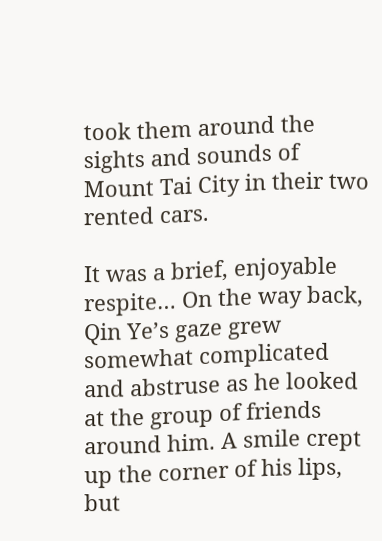took them around the sights and sounds of Mount Tai City in their two rented cars.

It was a brief, enjoyable respite… On the way back, Qin Ye’s gaze grew somewhat complicated and abstruse as he looked at the group of friends around him. A smile crept up the corner of his lips, but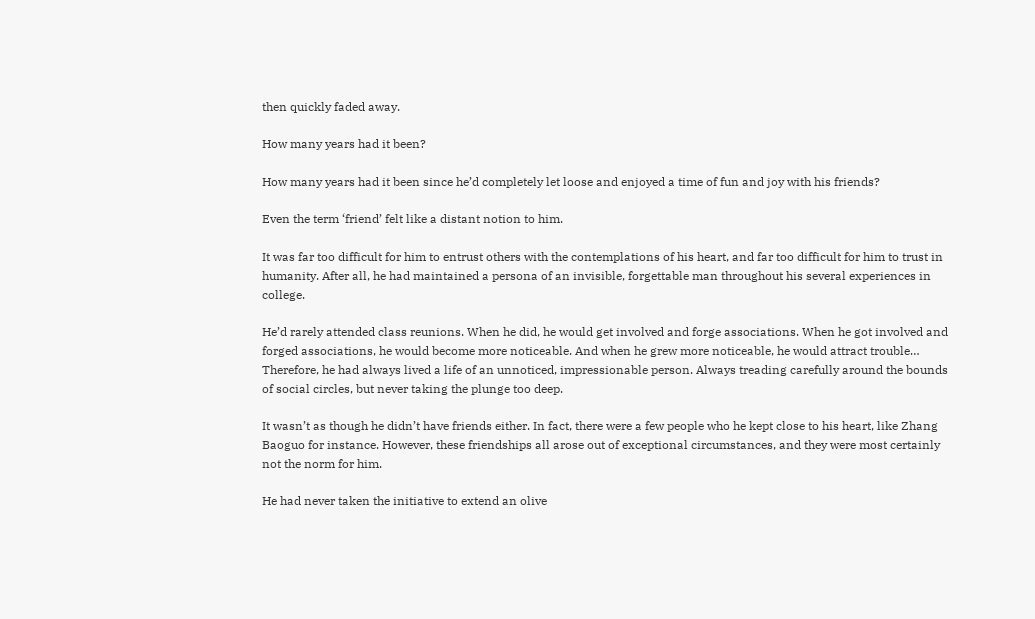then quickly faded away.

How many years had it been?

How many years had it been since he’d completely let loose and enjoyed a time of fun and joy with his friends?

Even the term ‘friend’ felt like a distant notion to him.

It was far too difficult for him to entrust others with the contemplations of his heart, and far too difficult for him to trust in humanity. After all, he had maintained a persona of an invisible, forgettable man throughout his several experiences in college.

He’d rarely attended class reunions. When he did, he would get involved and forge associations. When he got involved and forged associations, he would become more noticeable. And when he grew more noticeable, he would attract trouble… Therefore, he had always lived a life of an unnoticed, impressionable person. Always treading carefully around the bounds of social circles, but never taking the plunge too deep.

It wasn’t as though he didn’t have friends either. In fact, there were a few people who he kept close to his heart, like Zhang Baoguo for instance. However, these friendships all arose out of exceptional circumstances, and they were most certainly not the norm for him.

He had never taken the initiative to extend an olive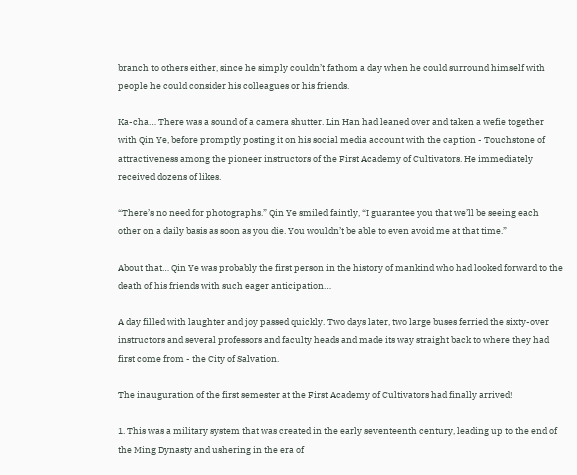branch to others either, since he simply couldn’t fathom a day when he could surround himself with people he could consider his colleagues or his friends.

Ka-cha… There was a sound of a camera shutter. Lin Han had leaned over and taken a wefie together with Qin Ye, before promptly posting it on his social media account with the caption - Touchstone of attractiveness among the pioneer instructors of the First Academy of Cultivators. He immediately received dozens of likes.

“There’s no need for photographs.” Qin Ye smiled faintly, “I guarantee you that we’ll be seeing each other on a daily basis as soon as you die. You wouldn’t be able to even avoid me at that time.”

About that… Qin Ye was probably the first person in the history of mankind who had looked forward to the death of his friends with such eager anticipation…

A day filled with laughter and joy passed quickly. Two days later, two large buses ferried the sixty-over instructors and several professors and faculty heads and made its way straight back to where they had first come from - the City of Salvation.

The inauguration of the first semester at the First Academy of Cultivators had finally arrived!

1. This was a military system that was created in the early seventeenth century, leading up to the end of the Ming Dynasty and ushering in the era of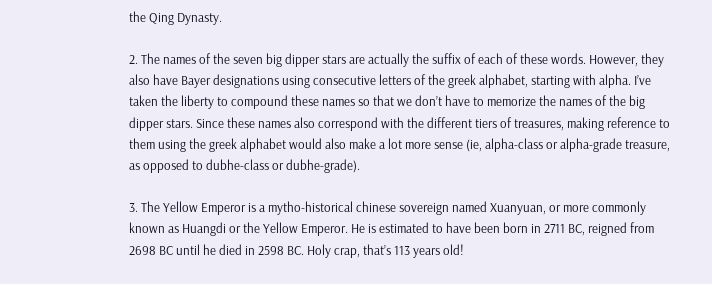the Qing Dynasty.

2. The names of the seven big dipper stars are actually the suffix of each of these words. However, they also have Bayer designations using consecutive letters of the greek alphabet, starting with alpha. I’ve taken the liberty to compound these names so that we don’t have to memorize the names of the big dipper stars. Since these names also correspond with the different tiers of treasures, making reference to them using the greek alphabet would also make a lot more sense (ie, alpha-class or alpha-grade treasure, as opposed to dubhe-class or dubhe-grade).

3. The Yellow Emperor is a mytho-historical chinese sovereign named Xuanyuan, or more commonly known as Huangdi or the Yellow Emperor. He is estimated to have been born in 2711 BC, reigned from 2698 BC until he died in 2598 BC. Holy crap, that’s 113 years old!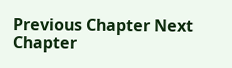Previous Chapter Next Chapter